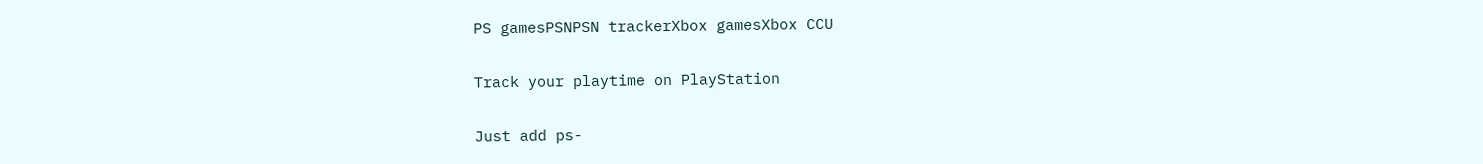PS gamesPSNPSN trackerXbox gamesXbox CCU

Track your playtime on PlayStation

Just add ps-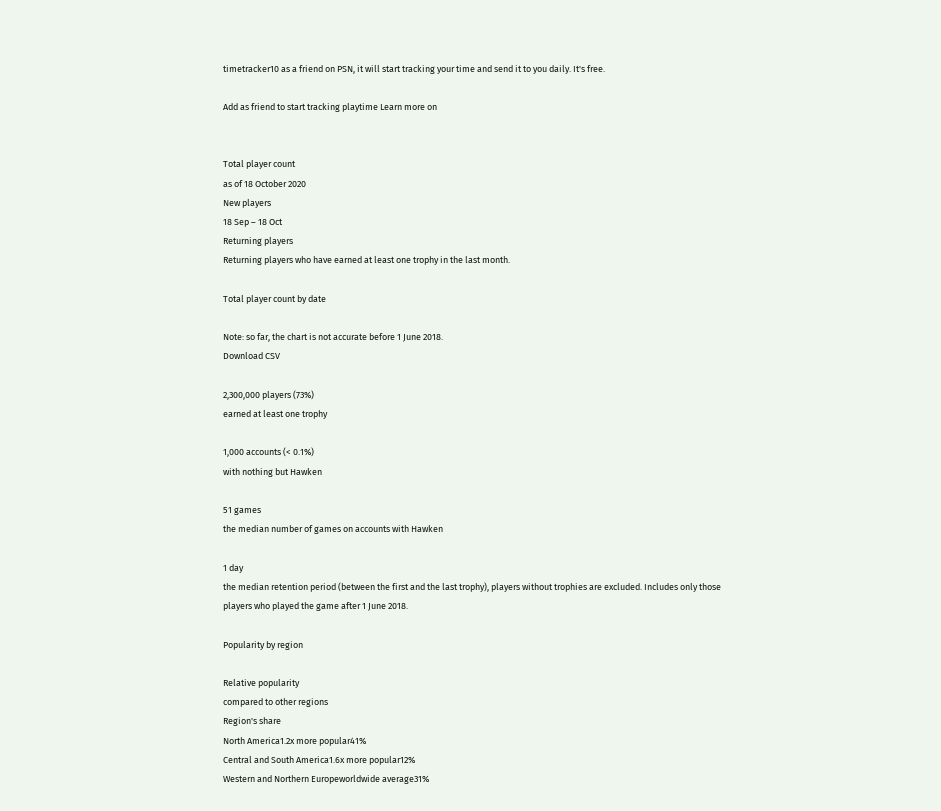timetracker10 as a friend on PSN, it will start tracking your time and send it to you daily. It's free.

Add as friend to start tracking playtime Learn more on


Total player count
as of 18 October 2020
New players
18 Sep – 18 Oct
Returning players
Returning players who have earned at least one trophy in the last month.

Total player count by date

Note: so far, the chart is not accurate before 1 June 2018.
Download CSV

2,300,000 players (73%)
earned at least one trophy

1,000 accounts (< 0.1%)
with nothing but Hawken

51 games
the median number of games on accounts with Hawken

1 day
the median retention period (between the first and the last trophy), players without trophies are excluded. Includes only those players who played the game after 1 June 2018.

Popularity by region

Relative popularity
compared to other regions
Region's share
North America1.2x more popular41%
Central and South America1.6x more popular12%
Western and Northern Europeworldwide average31%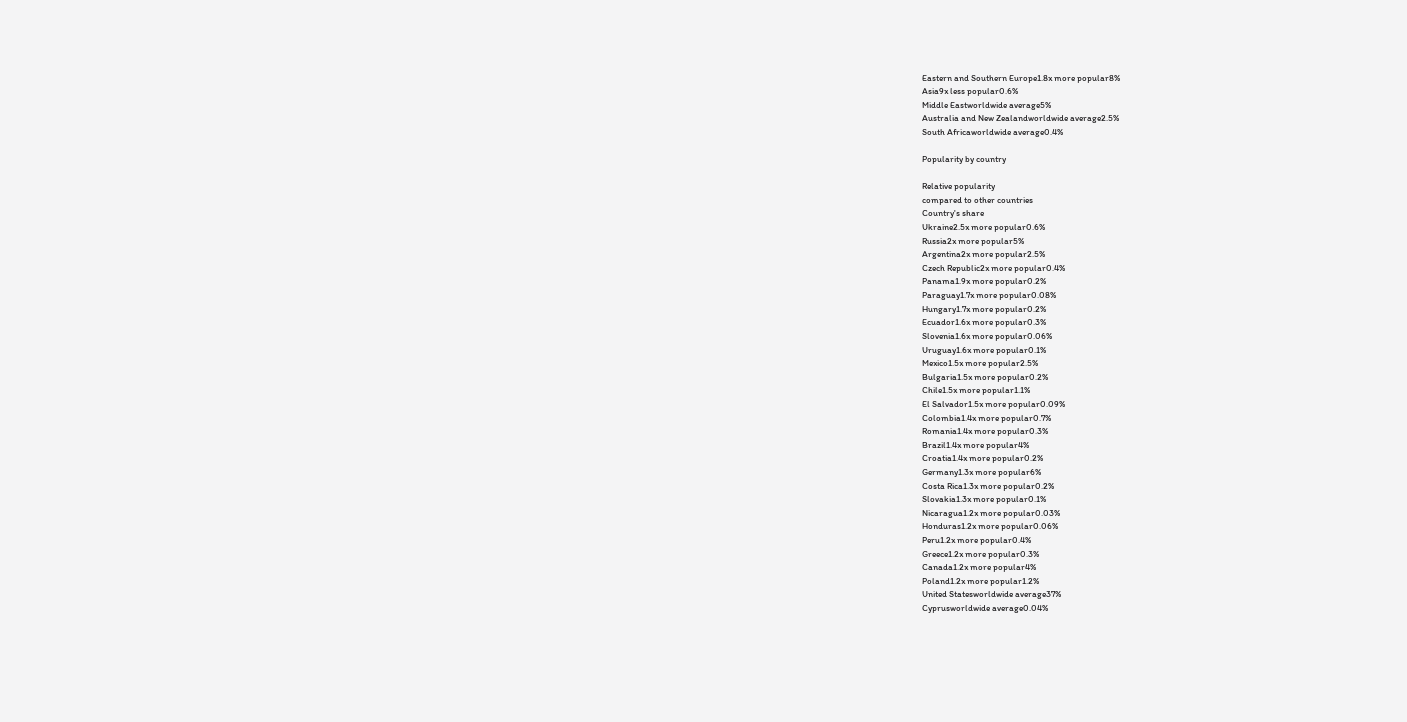Eastern and Southern Europe1.8x more popular8%
Asia9x less popular0.6%
Middle Eastworldwide average5%
Australia and New Zealandworldwide average2.5%
South Africaworldwide average0.4%

Popularity by country

Relative popularity
compared to other countries
Country's share
Ukraine2.5x more popular0.6%
Russia2x more popular5%
Argentina2x more popular2.5%
Czech Republic2x more popular0.4%
Panama1.9x more popular0.2%
Paraguay1.7x more popular0.08%
Hungary1.7x more popular0.2%
Ecuador1.6x more popular0.3%
Slovenia1.6x more popular0.06%
Uruguay1.6x more popular0.1%
Mexico1.5x more popular2.5%
Bulgaria1.5x more popular0.2%
Chile1.5x more popular1.1%
El Salvador1.5x more popular0.09%
Colombia1.4x more popular0.7%
Romania1.4x more popular0.3%
Brazil1.4x more popular4%
Croatia1.4x more popular0.2%
Germany1.3x more popular6%
Costa Rica1.3x more popular0.2%
Slovakia1.3x more popular0.1%
Nicaragua1.2x more popular0.03%
Honduras1.2x more popular0.06%
Peru1.2x more popular0.4%
Greece1.2x more popular0.3%
Canada1.2x more popular4%
Poland1.2x more popular1.2%
United Statesworldwide average37%
Cyprusworldwide average0.04%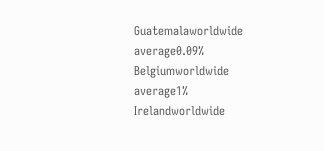Guatemalaworldwide average0.09%
Belgiumworldwide average1%
Irelandworldwide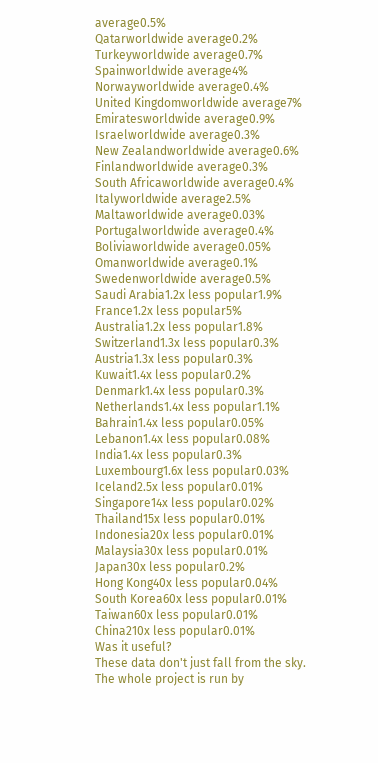average0.5%
Qatarworldwide average0.2%
Turkeyworldwide average0.7%
Spainworldwide average4%
Norwayworldwide average0.4%
United Kingdomworldwide average7%
Emiratesworldwide average0.9%
Israelworldwide average0.3%
New Zealandworldwide average0.6%
Finlandworldwide average0.3%
South Africaworldwide average0.4%
Italyworldwide average2.5%
Maltaworldwide average0.03%
Portugalworldwide average0.4%
Boliviaworldwide average0.05%
Omanworldwide average0.1%
Swedenworldwide average0.5%
Saudi Arabia1.2x less popular1.9%
France1.2x less popular5%
Australia1.2x less popular1.8%
Switzerland1.3x less popular0.3%
Austria1.3x less popular0.3%
Kuwait1.4x less popular0.2%
Denmark1.4x less popular0.3%
Netherlands1.4x less popular1.1%
Bahrain1.4x less popular0.05%
Lebanon1.4x less popular0.08%
India1.4x less popular0.3%
Luxembourg1.6x less popular0.03%
Iceland2.5x less popular0.01%
Singapore14x less popular0.02%
Thailand15x less popular0.01%
Indonesia20x less popular0.01%
Malaysia30x less popular0.01%
Japan30x less popular0.2%
Hong Kong40x less popular0.04%
South Korea60x less popular0.01%
Taiwan60x less popular0.01%
China210x less popular0.01%
Was it useful?
These data don't just fall from the sky.
The whole project is run by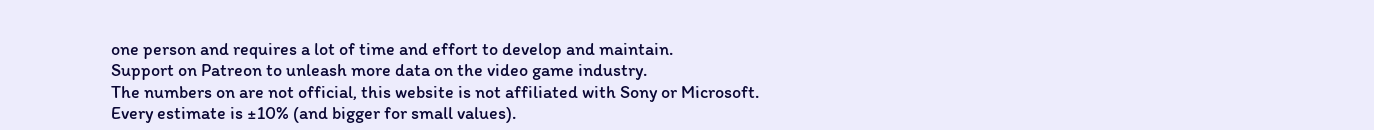one person and requires a lot of time and effort to develop and maintain.
Support on Patreon to unleash more data on the video game industry.
The numbers on are not official, this website is not affiliated with Sony or Microsoft.
Every estimate is ±10% (and bigger for small values).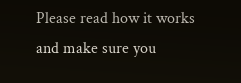Please read how it works and make sure you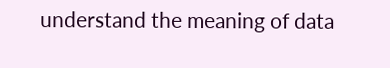understand the meaning of data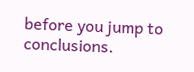before you jump to conclusions.